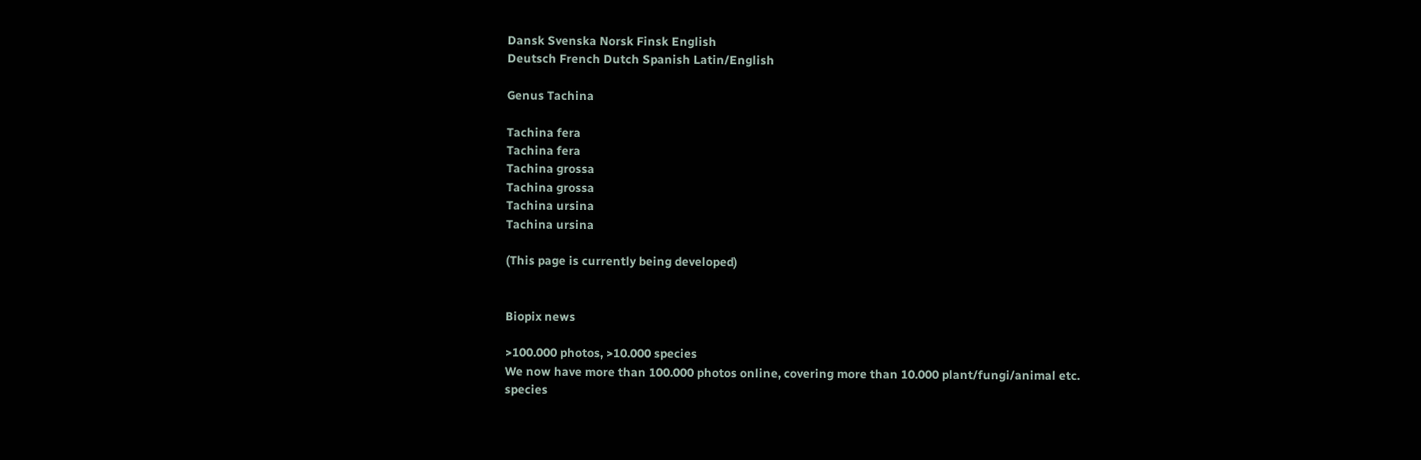Dansk Svenska Norsk Finsk English
Deutsch French Dutch Spanish Latin/English

Genus Tachina

Tachina fera
Tachina fera
Tachina grossa
Tachina grossa
Tachina ursina
Tachina ursina

(This page is currently being developed)


Biopix news

>100.000 photos, >10.000 species
We now have more than 100.000 photos online, covering more than 10.000 plant/fungi/animal etc. species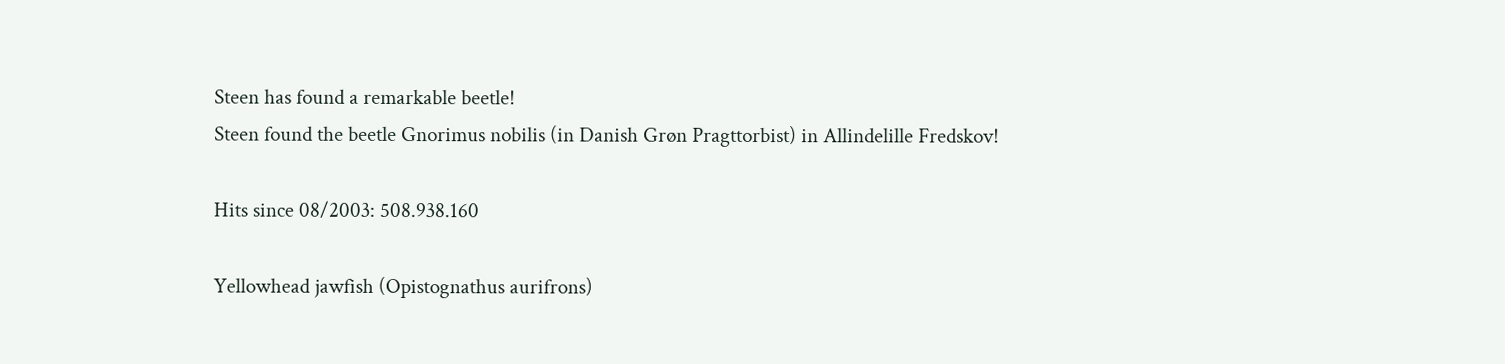Steen has found a remarkable beetle!
Steen found the beetle Gnorimus nobilis (in Danish Grøn Pragttorbist) in Allindelille Fredskov!

Hits since 08/2003: 508.938.160

Yellowhead jawfish (Opistognathus aurifrons)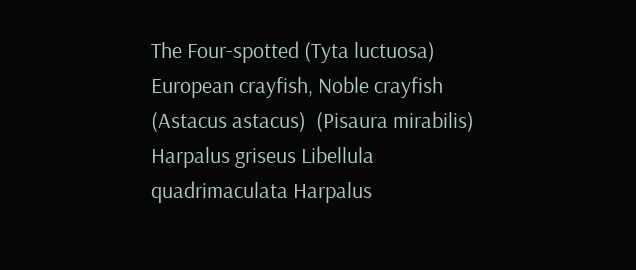The Four-spotted (Tyta luctuosa) European crayfish, Noble crayfish (Astacus astacus)  (Pisaura mirabilis) Harpalus griseus Libellula quadrimaculata Harpalus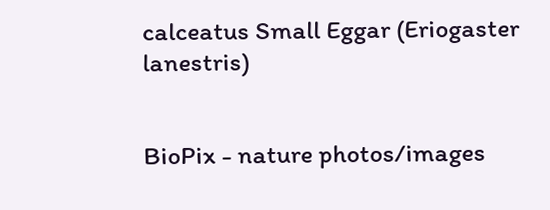calceatus Small Eggar (Eriogaster lanestris)


BioPix - nature photos/images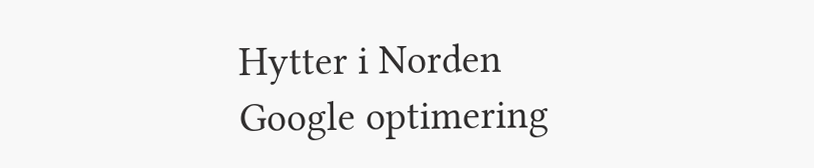Hytter i Norden Google optimering